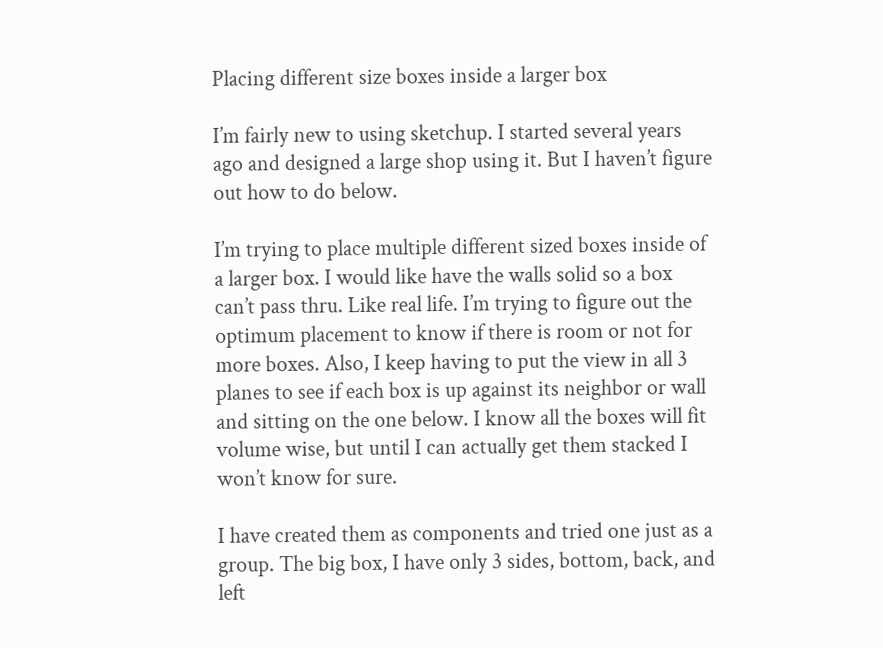Placing different size boxes inside a larger box

I’m fairly new to using sketchup. I started several years ago and designed a large shop using it. But I haven’t figure out how to do below.

I’m trying to place multiple different sized boxes inside of a larger box. I would like have the walls solid so a box can’t pass thru. Like real life. I’m trying to figure out the optimum placement to know if there is room or not for more boxes. Also, I keep having to put the view in all 3 planes to see if each box is up against its neighbor or wall and sitting on the one below. I know all the boxes will fit volume wise, but until I can actually get them stacked I won’t know for sure.

I have created them as components and tried one just as a group. The big box, I have only 3 sides, bottom, back, and left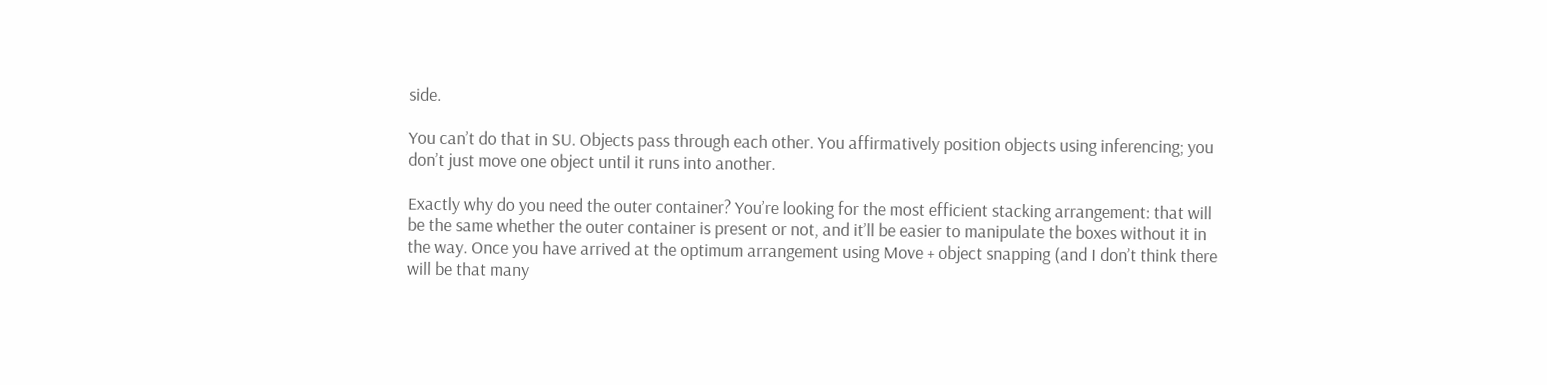side.

You can’t do that in SU. Objects pass through each other. You affirmatively position objects using inferencing; you don’t just move one object until it runs into another.

Exactly why do you need the outer container? You’re looking for the most efficient stacking arrangement: that will be the same whether the outer container is present or not, and it’ll be easier to manipulate the boxes without it in the way. Once you have arrived at the optimum arrangement using Move + object snapping (and I don’t think there will be that many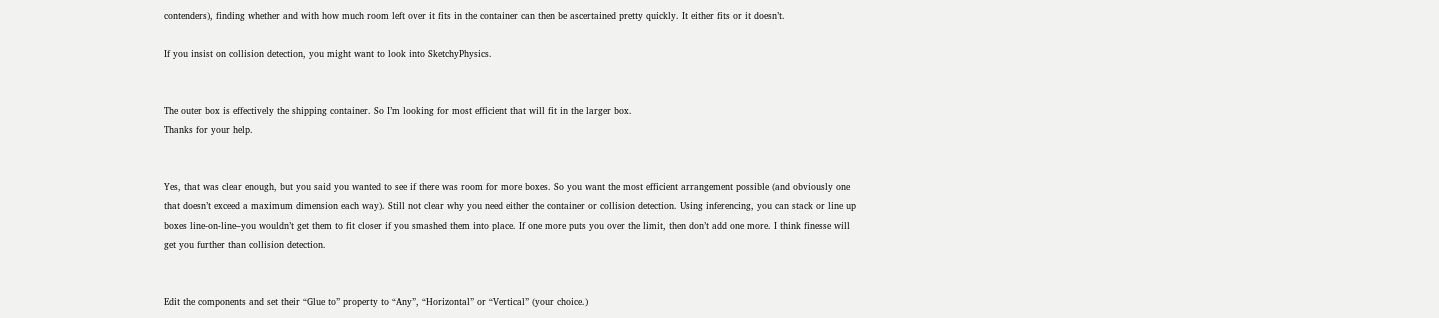contenders), finding whether and with how much room left over it fits in the container can then be ascertained pretty quickly. It either fits or it doesn’t.

If you insist on collision detection, you might want to look into SketchyPhysics.


The outer box is effectively the shipping container. So I’m looking for most efficient that will fit in the larger box.
Thanks for your help.


Yes, that was clear enough, but you said you wanted to see if there was room for more boxes. So you want the most efficient arrangement possible (and obviously one that doesn’t exceed a maximum dimension each way). Still not clear why you need either the container or collision detection. Using inferencing, you can stack or line up boxes line-on-line–you wouldn’t get them to fit closer if you smashed them into place. If one more puts you over the limit, then don’t add one more. I think finesse will get you further than collision detection.


Edit the components and set their “Glue to” property to “Any”, “Horizontal” or “Vertical” (your choice.)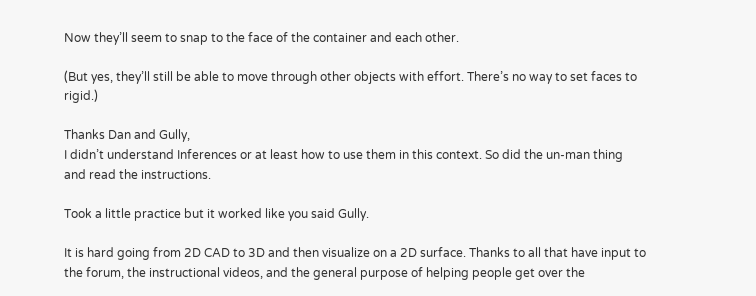Now they’ll seem to snap to the face of the container and each other.

(But yes, they’ll still be able to move through other objects with effort. There’s no way to set faces to rigid.)

Thanks Dan and Gully,
I didn’t understand Inferences or at least how to use them in this context. So did the un-man thing and read the instructions.

Took a little practice but it worked like you said Gully.

It is hard going from 2D CAD to 3D and then visualize on a 2D surface. Thanks to all that have input to the forum, the instructional videos, and the general purpose of helping people get over the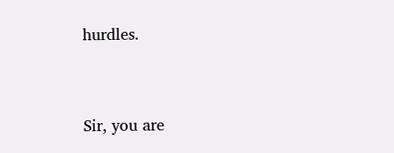hurdles.



Sir, you are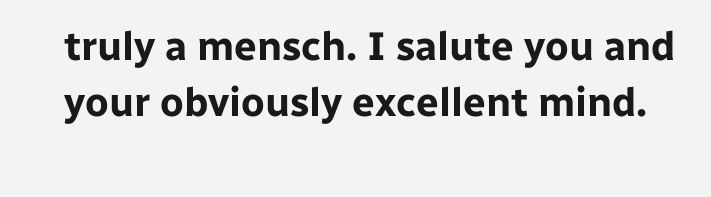truly a mensch. I salute you and your obviously excellent mind.